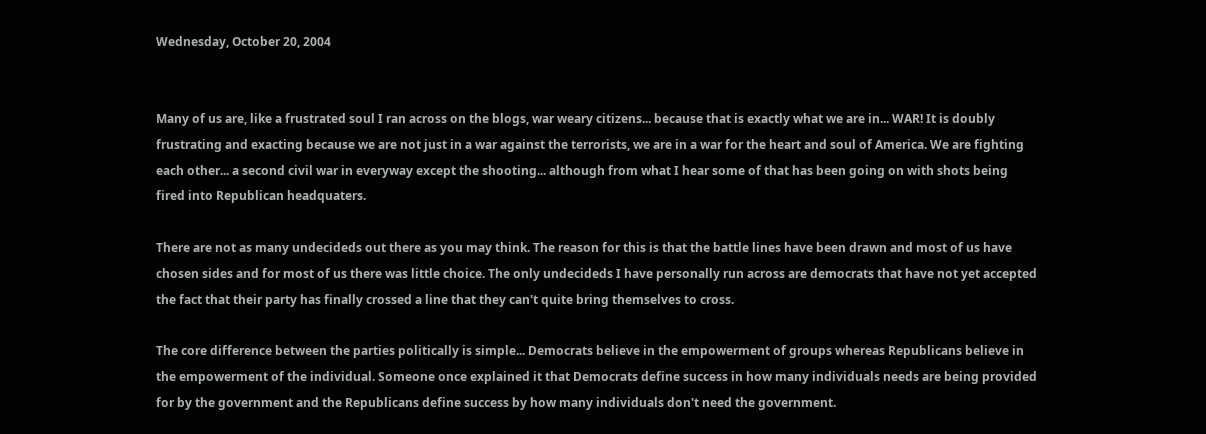Wednesday, October 20, 2004


Many of us are, like a frustrated soul I ran across on the blogs, war weary citizens... because that is exactly what we are in... WAR! It is doubly frustrating and exacting because we are not just in a war against the terrorists, we are in a war for the heart and soul of America. We are fighting each other... a second civil war in everyway except the shooting... although from what I hear some of that has been going on with shots being fired into Republican headquaters.

There are not as many undecideds out there as you may think. The reason for this is that the battle lines have been drawn and most of us have chosen sides and for most of us there was little choice. The only undecideds I have personally run across are democrats that have not yet accepted the fact that their party has finally crossed a line that they can't quite bring themselves to cross.

The core difference between the parties politically is simple... Democrats believe in the empowerment of groups whereas Republicans believe in the empowerment of the individual. Someone once explained it that Democrats define success in how many individuals needs are being provided for by the government and the Republicans define success by how many individuals don't need the government.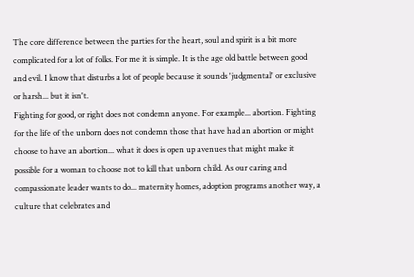The core difference between the parties for the heart, soul and spirit is a bit more complicated for a lot of folks. For me it is simple. It is the age old battle between good and evil. I know that disturbs a lot of people because it sounds 'judgmental' or exclusive or harsh... but it isn't.
Fighting for good, or right does not condemn anyone. For example... abortion. Fighting for the life of the unborn does not condemn those that have had an abortion or might choose to have an abortion... what it does is open up avenues that might make it possible for a woman to choose not to kill that unborn child. As our caring and compassionate leader wants to do... maternity homes, adoption programs another way, a culture that celebrates and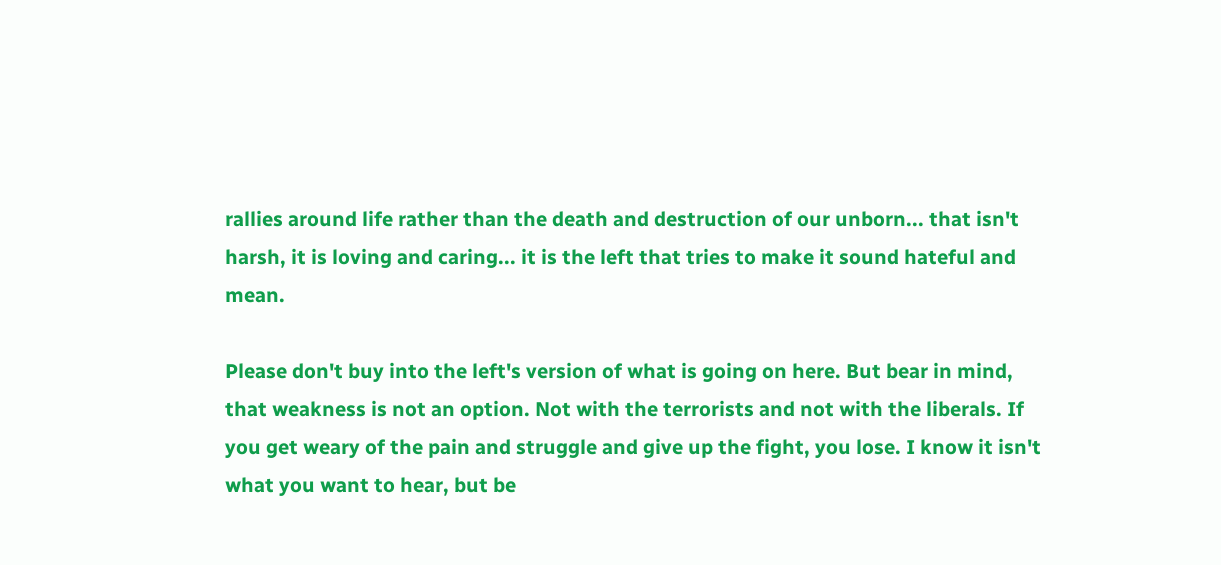rallies around life rather than the death and destruction of our unborn... that isn't harsh, it is loving and caring... it is the left that tries to make it sound hateful and mean.

Please don't buy into the left's version of what is going on here. But bear in mind, that weakness is not an option. Not with the terrorists and not with the liberals. If you get weary of the pain and struggle and give up the fight, you lose. I know it isn't what you want to hear, but be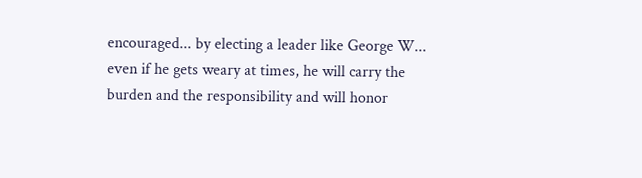encouraged... by electing a leader like George W... even if he gets weary at times, he will carry the burden and the responsibility and will honor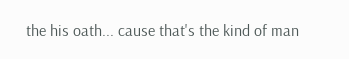the his oath... cause that's the kind of man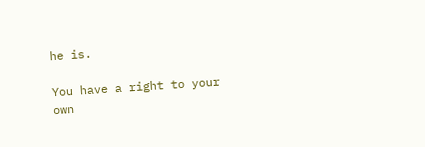he is.

You have a right to your own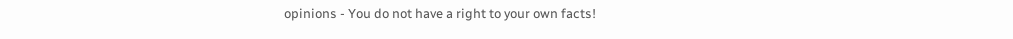opinions - You do not have a right to your own facts!